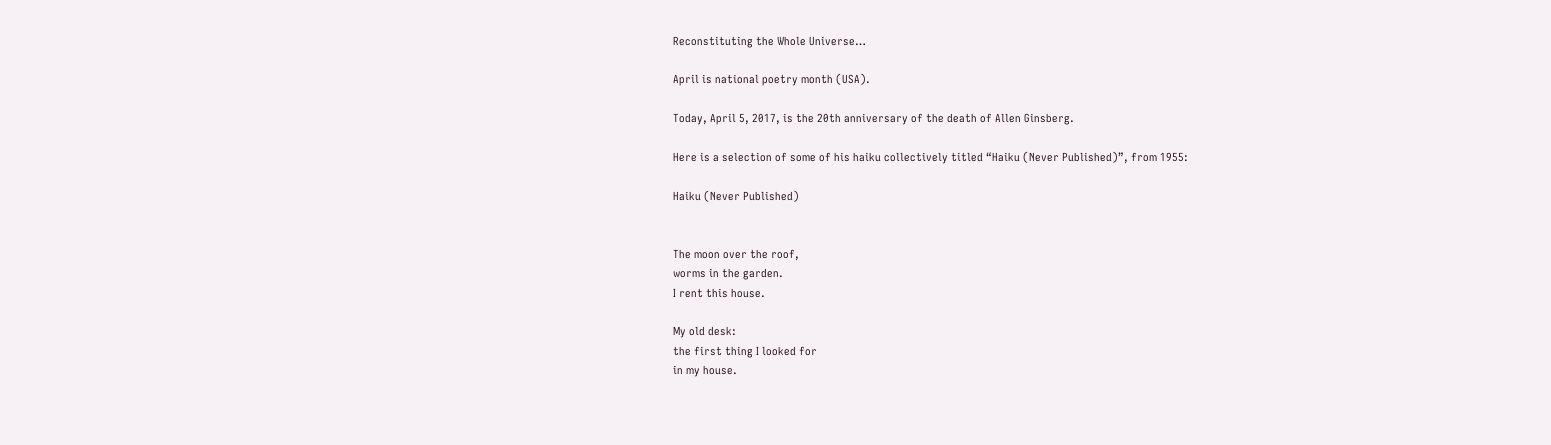Reconstituting the Whole Universe…

April is national poetry month (USA).

Today, April 5, 2017, is the 20th anniversary of the death of Allen Ginsberg.

Here is a selection of some of his haiku collectively titled “Haiku (Never Published)”, from 1955:

Haiku (Never Published)


The moon over the roof,
worms in the garden.
I rent this house.

My old desk:
the first thing I looked for
in my house.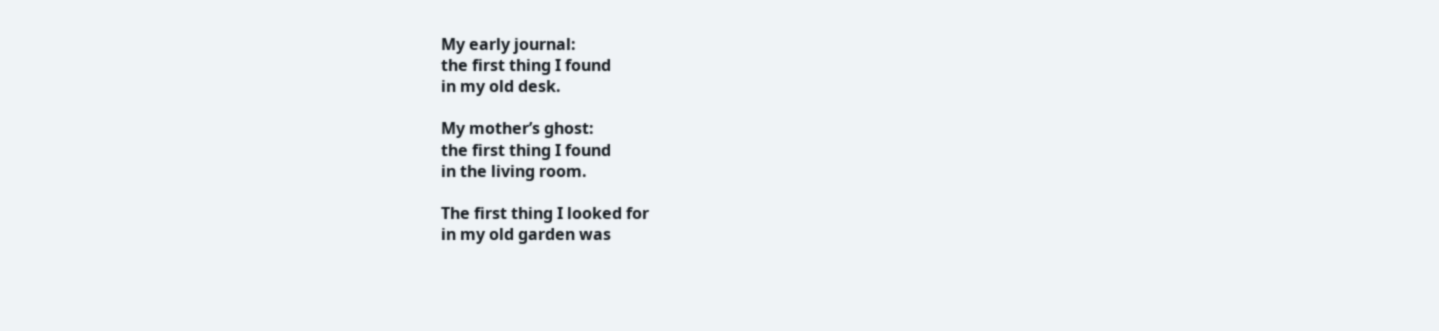My early journal:
the first thing I found
in my old desk.

My mother’s ghost:
the first thing I found
in the living room.

The first thing I looked for
in my old garden was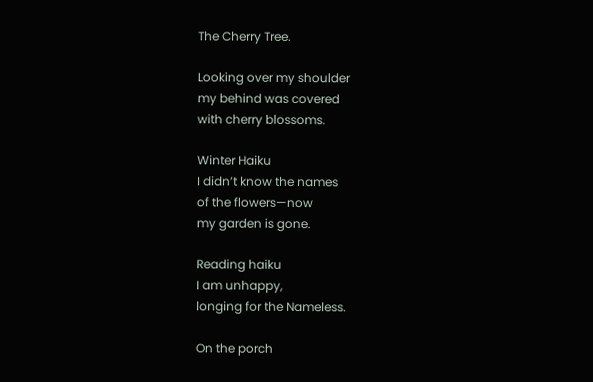The Cherry Tree.

Looking over my shoulder
my behind was covered
with cherry blossoms.

Winter Haiku
I didn’t know the names
of the flowers—now
my garden is gone.

Reading haiku
I am unhappy,
longing for the Nameless.

On the porch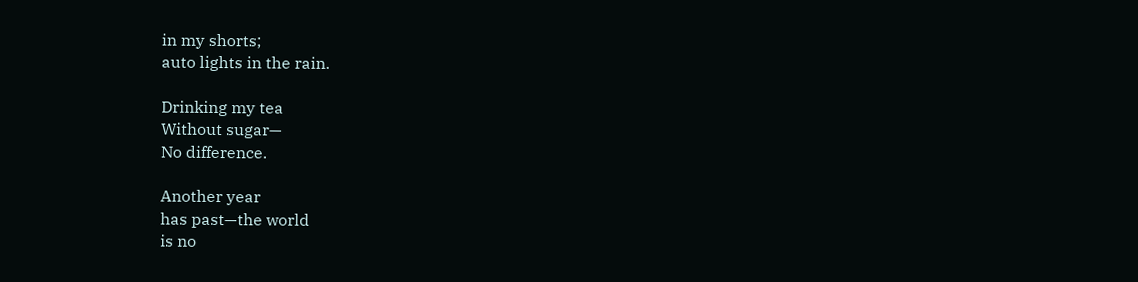in my shorts;
auto lights in the rain.

Drinking my tea
Without sugar—
No difference.

Another year
has past—the world
is no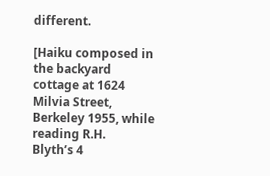different.

[Haiku composed in the backyard cottage at 1624
Milvia Street, Berkeley 1955, while reading R.H.
Blyth’s 4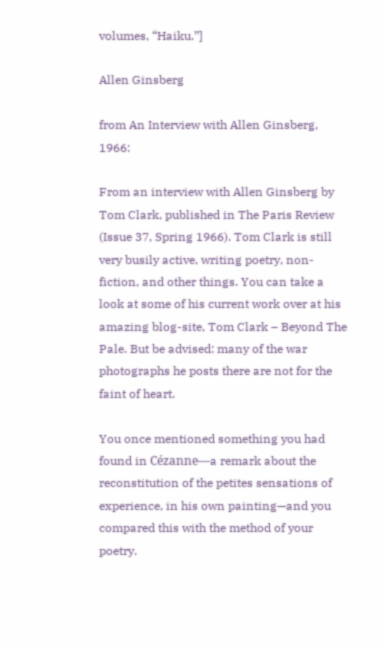volumes, “Haiku.”]

Allen Ginsberg

from An Interview with Allen Ginsberg, 1966:

From an interview with Allen Ginsberg by Tom Clark, published in The Paris Review (Issue 37, Spring 1966). Tom Clark is still very busily active, writing poetry, non-fiction, and other things. You can take a look at some of his current work over at his amazing blog-site, Tom Clark – Beyond The Pale. But be advised: many of the war photographs he posts there are not for the faint of heart.

You once mentioned something you had found in Cézanne—a remark about the reconstitution of the petites sensations of experience, in his own painting—and you compared this with the method of your poetry.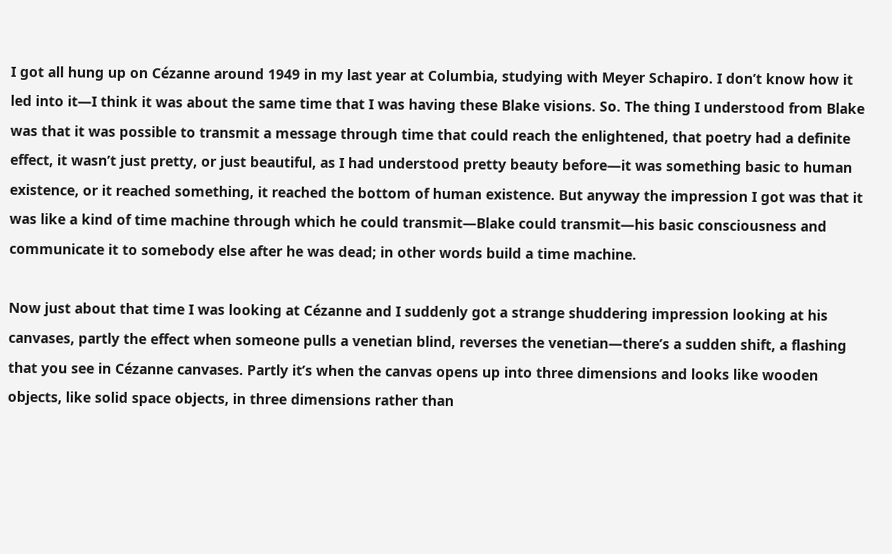I got all hung up on Cézanne around 1949 in my last year at Columbia, studying with Meyer Schapiro. I don’t know how it led into it—I think it was about the same time that I was having these Blake visions. So. The thing I understood from Blake was that it was possible to transmit a message through time that could reach the enlightened, that poetry had a definite effect, it wasn’t just pretty, or just beautiful, as I had understood pretty beauty before—it was something basic to human existence, or it reached something, it reached the bottom of human existence. But anyway the impression I got was that it was like a kind of time machine through which he could transmit—Blake could transmit—his basic consciousness and communicate it to somebody else after he was dead; in other words build a time machine.

Now just about that time I was looking at Cézanne and I suddenly got a strange shuddering impression looking at his canvases, partly the effect when someone pulls a venetian blind, reverses the venetian—there’s a sudden shift, a flashing that you see in Cézanne canvases. Partly it’s when the canvas opens up into three dimensions and looks like wooden objects, like solid space objects, in three dimensions rather than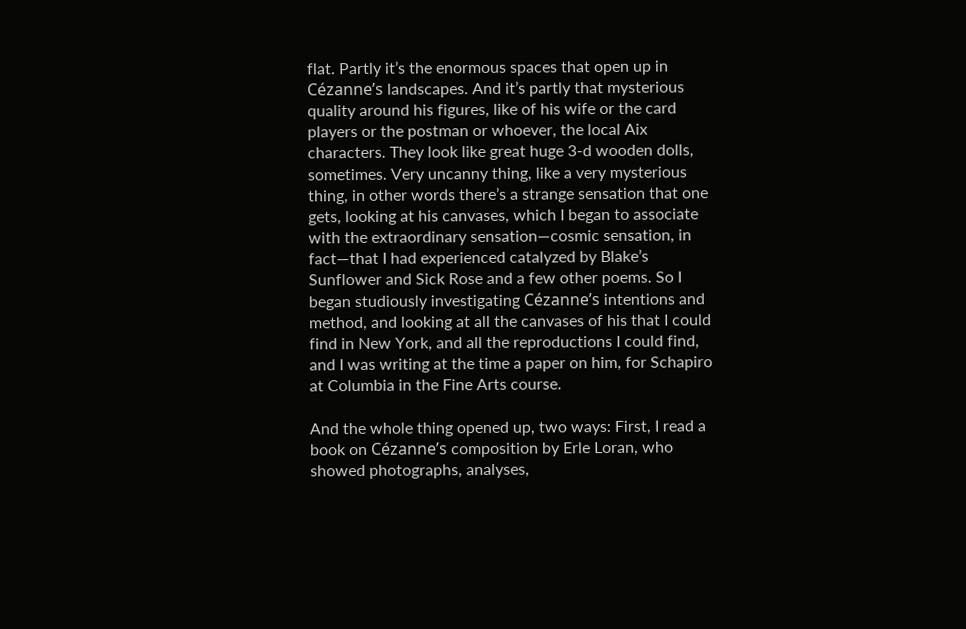flat. Partly it’s the enormous spaces that open up in Cézanne’s landscapes. And it’s partly that mysterious quality around his figures, like of his wife or the card players or the postman or whoever, the local Aix characters. They look like great huge 3-d wooden dolls, sometimes. Very uncanny thing, like a very mysterious thing, in other words there’s a strange sensation that one gets, looking at his canvases, which I began to associate with the extraordinary sensation—cosmic sensation, in fact—that I had experienced catalyzed by Blake’s Sunflower and Sick Rose and a few other poems. So I began studiously investigating Cézanne’s intentions and method, and looking at all the canvases of his that I could find in New York, and all the reproductions I could find, and I was writing at the time a paper on him, for Schapiro at Columbia in the Fine Arts course.

And the whole thing opened up, two ways: First, I read a book on Cézanne’s composition by Erle Loran, who showed photographs, analyses,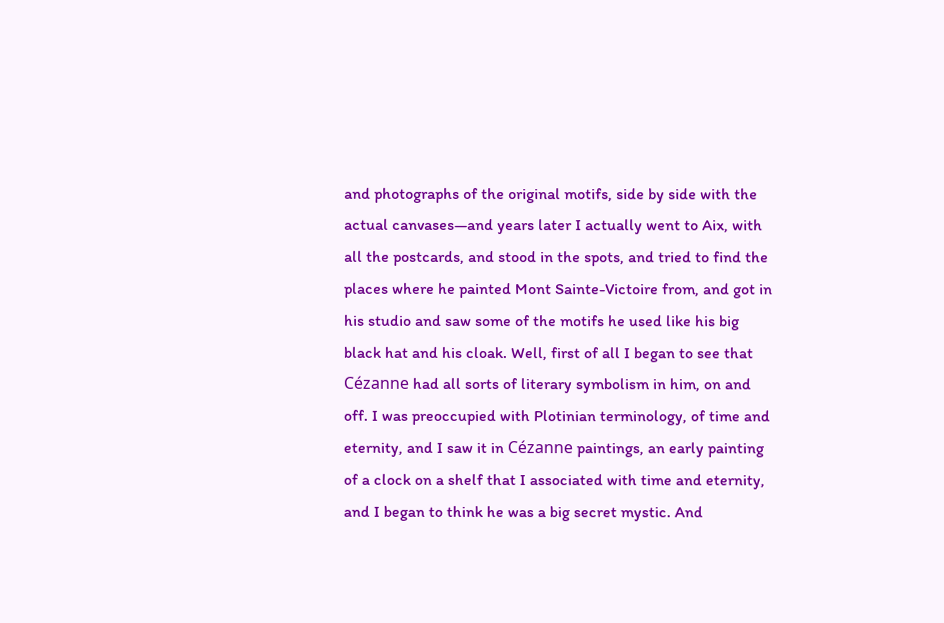and photographs of the original motifs, side by side with the actual canvases—and years later I actually went to Aix, with all the postcards, and stood in the spots, and tried to find the places where he painted Mont Sainte-Victoire from, and got in his studio and saw some of the motifs he used like his big black hat and his cloak. Well, first of all I began to see that Cézanne had all sorts of literary symbolism in him, on and off. I was preoccupied with Plotinian terminology, of time and eternity, and I saw it in Cézanne paintings, an early painting of a clock on a shelf that I associated with time and eternity, and I began to think he was a big secret mystic. And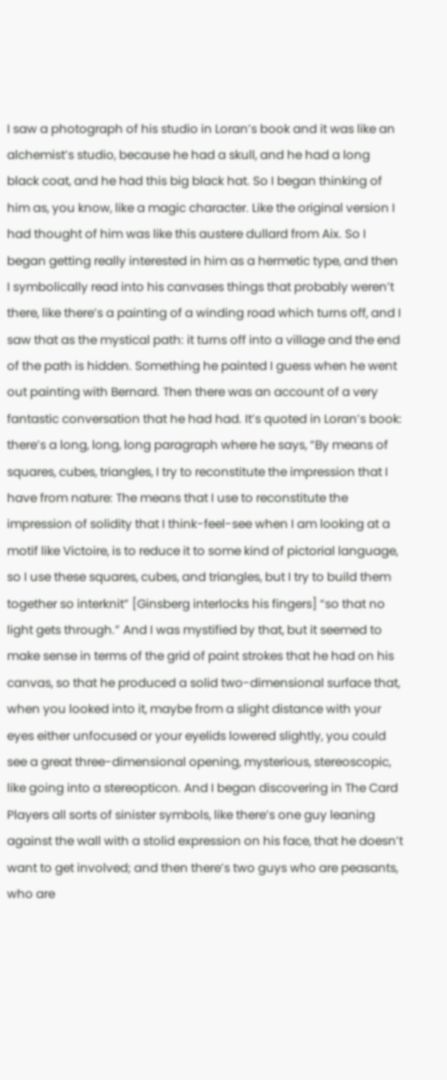I saw a photograph of his studio in Loran’s book and it was like an alchemist’s studio, because he had a skull, and he had a long black coat, and he had this big black hat. So I began thinking of him as, you know, like a magic character. Like the original version I had thought of him was like this austere dullard from Aix. So I began getting really interested in him as a hermetic type, and then I symbolically read into his canvases things that probably weren’t there, like there’s a painting of a winding road which turns off, and I saw that as the mystical path: it turns off into a village and the end of the path is hidden. Something he painted I guess when he went out painting with Bernard. Then there was an account of a very fantastic conversation that he had had. It’s quoted in Loran’s book: there’s a long, long, long paragraph where he says, “By means of squares, cubes, triangles, I try to reconstitute the impression that I have from nature: The means that I use to reconstitute the impression of solidity that I think-feel-see when I am looking at a motif like Victoire, is to reduce it to some kind of pictorial language, so I use these squares, cubes, and triangles, but I try to build them together so interknit” [Ginsberg interlocks his fingers] “so that no light gets through.” And I was mystified by that, but it seemed to make sense in terms of the grid of paint strokes that he had on his canvas, so that he produced a solid two-dimensional surface that, when you looked into it, maybe from a slight distance with your eyes either unfocused or your eyelids lowered slightly, you could see a great three-dimensional opening, mysterious, stereoscopic, like going into a stereopticon. And I began discovering in The Card Players all sorts of sinister symbols, like there’s one guy leaning against the wall with a stolid expression on his face, that he doesn’t want to get involved; and then there’s two guys who are peasants, who are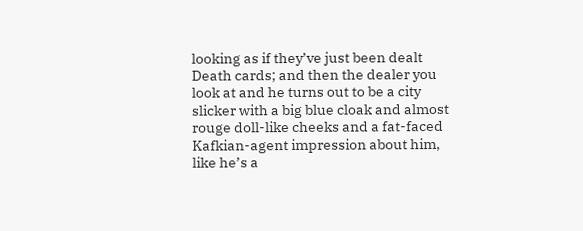looking as if they’ve just been dealt Death cards; and then the dealer you look at and he turns out to be a city slicker with a big blue cloak and almost rouge doll-like cheeks and a fat-faced Kafkian-agent impression about him, like he’s a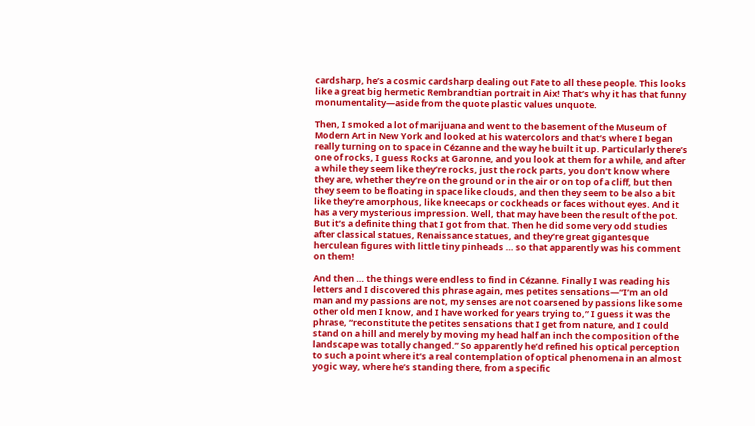cardsharp, he’s a cosmic cardsharp dealing out Fate to all these people. This looks like a great big hermetic Rembrandtian portrait in Aix! That’s why it has that funny monumentality—aside from the quote plastic values unquote.

Then, I smoked a lot of marijuana and went to the basement of the Museum of Modern Art in New York and looked at his watercolors and that’s where I began really turning on to space in Cézanne and the way he built it up. Particularly there’s one of rocks, I guess Rocks at Garonne, and you look at them for a while, and after a while they seem like they’re rocks, just the rock parts, you don’t know where they are, whether they’re on the ground or in the air or on top of a cliff, but then they seem to be floating in space like clouds, and then they seem to be also a bit like they’re amorphous, like kneecaps or cockheads or faces without eyes. And it has a very mysterious impression. Well, that may have been the result of the pot. But it’s a definite thing that I got from that. Then he did some very odd studies after classical statues, Renaissance statues, and they’re great gigantesque herculean figures with little tiny pinheads … so that apparently was his comment on them!

And then … the things were endless to find in Cézanne. Finally I was reading his letters and I discovered this phrase again, mes petites sensations—“I’m an old man and my passions are not, my senses are not coarsened by passions like some other old men I know, and I have worked for years trying to,” I guess it was the phrase, “reconstitute the petites sensations that I get from nature, and I could stand on a hill and merely by moving my head half an inch the composition of the landscape was totally changed.” So apparently he’d refined his optical perception to such a point where it’s a real contemplation of optical phenomena in an almost yogic way, where he’s standing there, from a specific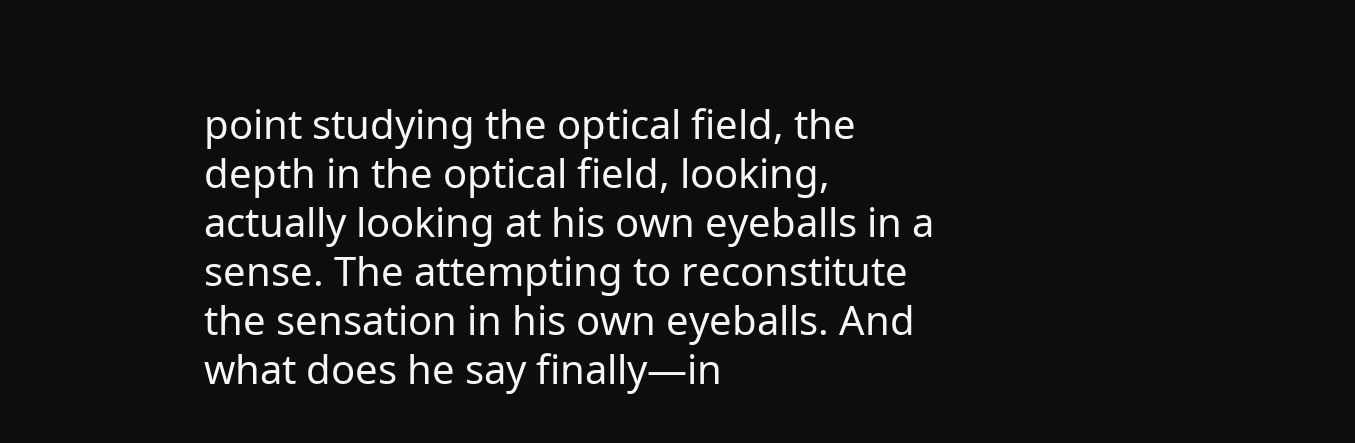point studying the optical field, the depth in the optical field, looking, actually looking at his own eyeballs in a sense. The attempting to reconstitute the sensation in his own eyeballs. And what does he say finally—in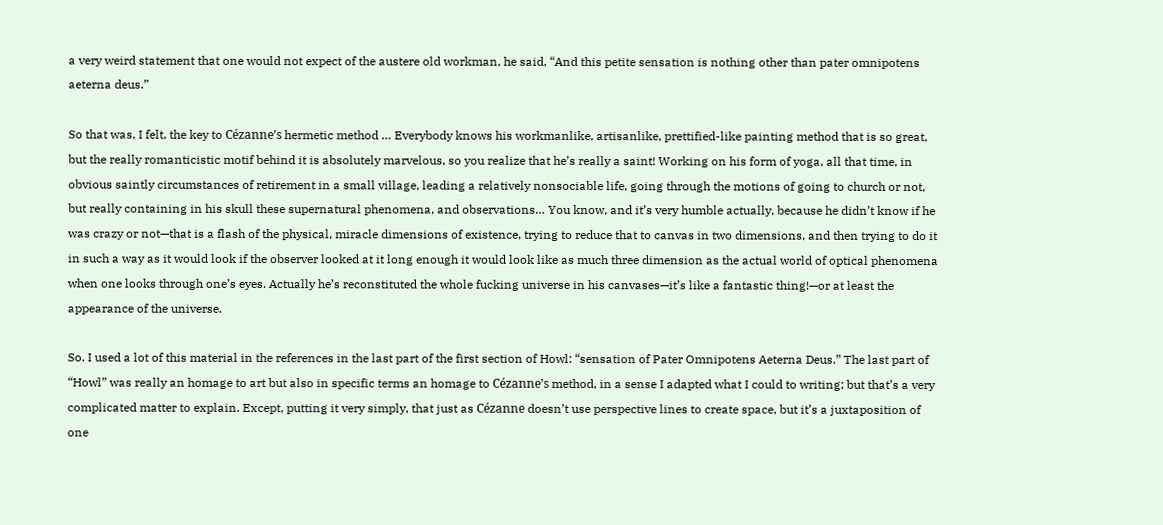a very weird statement that one would not expect of the austere old workman, he said, “And this petite sensation is nothing other than pater omnipotens aeterna deus.”

So that was, I felt, the key to Cézanne’s hermetic method … Everybody knows his workmanlike, artisanlike, prettified-like painting method that is so great, but the really romanticistic motif behind it is absolutely marvelous, so you realize that he’s really a saint! Working on his form of yoga, all that time, in obvious saintly circumstances of retirement in a small village, leading a relatively nonsociable life, going through the motions of going to church or not, but really containing in his skull these supernatural phenomena, and observations… You know, and it’s very humble actually, because he didn’t know if he was crazy or not—that is a flash of the physical, miracle dimensions of existence, trying to reduce that to canvas in two dimensions, and then trying to do it in such a way as it would look if the observer looked at it long enough it would look like as much three dimension as the actual world of optical phenomena when one looks through one’s eyes. Actually he’s reconstituted the whole fucking universe in his canvases—it’s like a fantastic thing!—or at least the appearance of the universe.

So. I used a lot of this material in the references in the last part of the first section of Howl: “sensation of Pater Omnipotens Aeterna Deus.” The last part of “Howl” was really an homage to art but also in specific terms an homage to Cézanne’s method, in a sense I adapted what I could to writing; but that’s a very complicated matter to explain. Except, putting it very simply, that just as Cézanne doesn’t use perspective lines to create space, but it’s a juxtaposition of one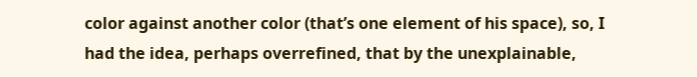color against another color (that’s one element of his space), so, I had the idea, perhaps overrefined, that by the unexplainable,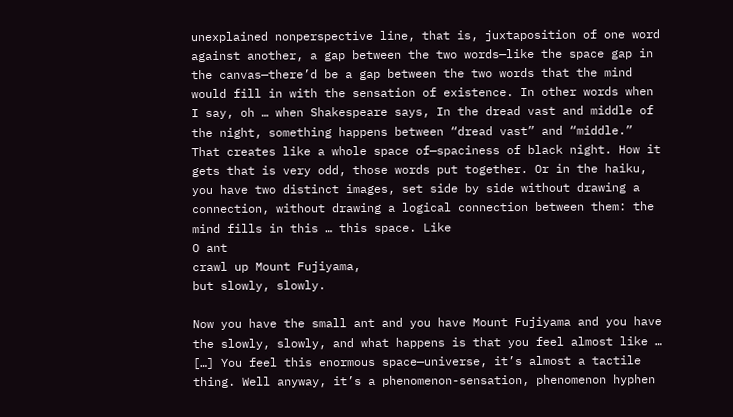unexplained nonperspective line, that is, juxtaposition of one word against another, a gap between the two words—like the space gap in the canvas—there’d be a gap between the two words that the mind would fill in with the sensation of existence. In other words when I say, oh … when Shakespeare says, In the dread vast and middle of the night, something happens between “dread vast” and “middle.” That creates like a whole space of—spaciness of black night. How it gets that is very odd, those words put together. Or in the haiku, you have two distinct images, set side by side without drawing a connection, without drawing a logical connection between them: the mind fills in this … this space. Like
O ant
crawl up Mount Fujiyama,
but slowly, slowly.

Now you have the small ant and you have Mount Fujiyama and you have the slowly, slowly, and what happens is that you feel almost like …  […] You feel this enormous space—universe, it’s almost a tactile thing. Well anyway, it’s a phenomenon-sensation, phenomenon hyphen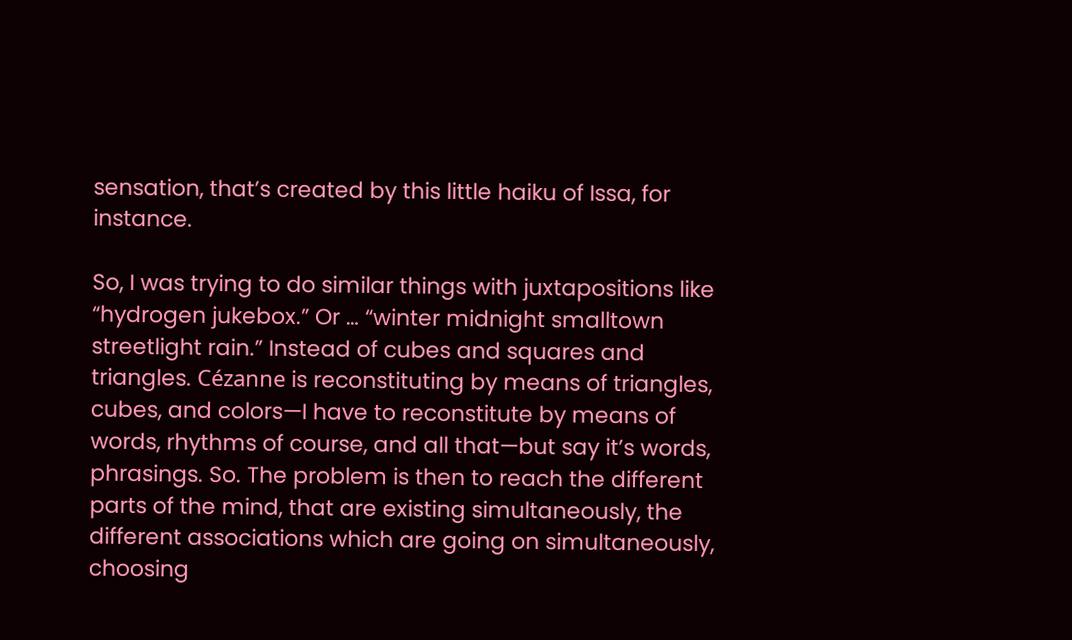sensation, that’s created by this little haiku of Issa, for instance.

So, I was trying to do similar things with juxtapositions like “hydrogen jukebox.” Or … “winter midnight smalltown streetlight rain.” Instead of cubes and squares and triangles. Cézanne is reconstituting by means of triangles, cubes, and colors—I have to reconstitute by means of words, rhythms of course, and all that—but say it’s words, phrasings. So. The problem is then to reach the different parts of the mind, that are existing simultaneously, the different associations which are going on simultaneously, choosing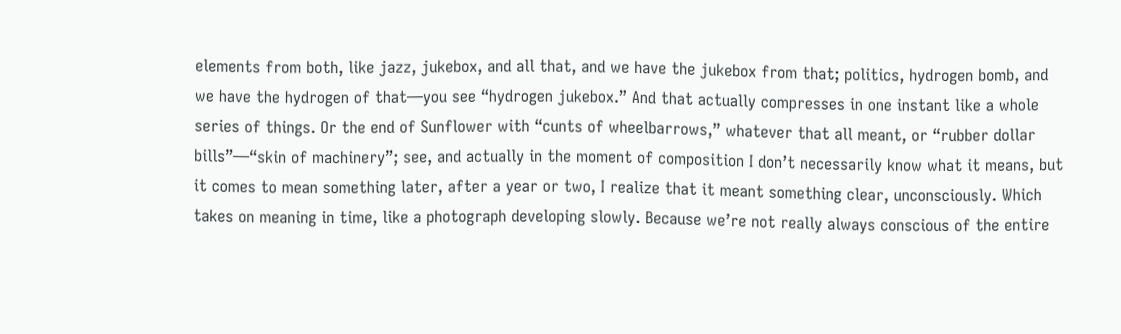elements from both, like jazz, jukebox, and all that, and we have the jukebox from that; politics, hydrogen bomb, and we have the hydrogen of that—you see “hydrogen jukebox.” And that actually compresses in one instant like a whole series of things. Or the end of Sunflower with “cunts of wheelbarrows,” whatever that all meant, or “rubber dollar bills”—“skin of machinery”; see, and actually in the moment of composition I don’t necessarily know what it means, but it comes to mean something later, after a year or two, I realize that it meant something clear, unconsciously. Which takes on meaning in time, like a photograph developing slowly. Because we’re not really always conscious of the entire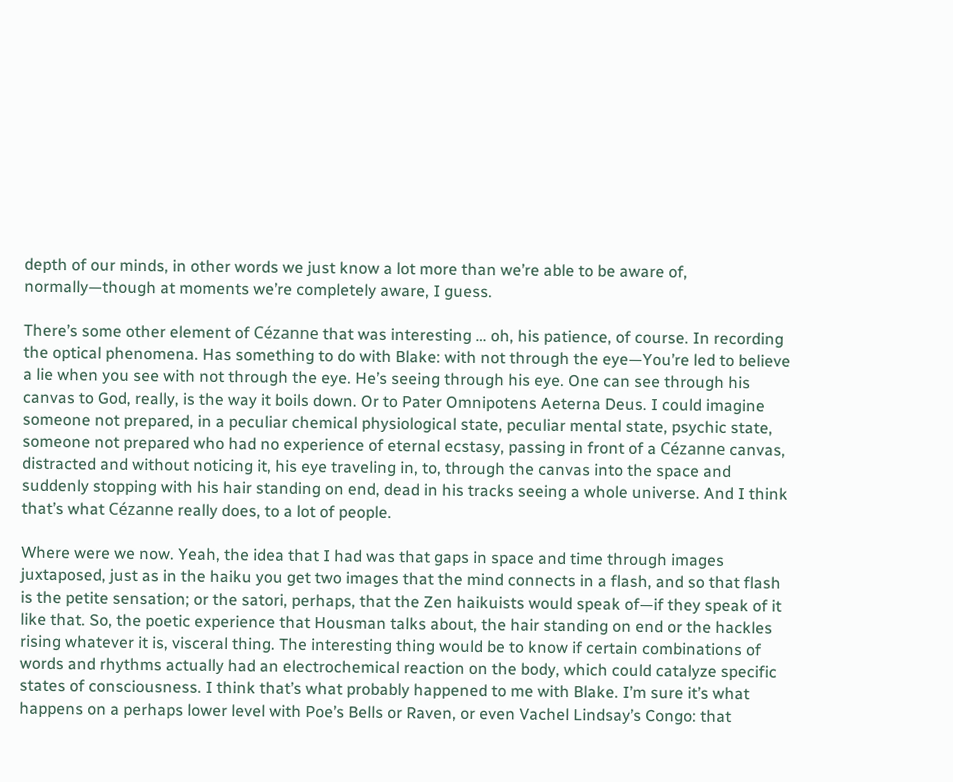depth of our minds, in other words we just know a lot more than we’re able to be aware of, normally—though at moments we’re completely aware, I guess.

There’s some other element of Cézanne that was interesting … oh, his patience, of course. In recording the optical phenomena. Has something to do with Blake: with not through the eye—You’re led to believe a lie when you see with not through the eye. He’s seeing through his eye. One can see through his canvas to God, really, is the way it boils down. Or to Pater Omnipotens Aeterna Deus. I could imagine someone not prepared, in a peculiar chemical physiological state, peculiar mental state, psychic state, someone not prepared who had no experience of eternal ecstasy, passing in front of a Cézanne canvas, distracted and without noticing it, his eye traveling in, to, through the canvas into the space and suddenly stopping with his hair standing on end, dead in his tracks seeing a whole universe. And I think that’s what Cézanne really does, to a lot of people.

Where were we now. Yeah, the idea that I had was that gaps in space and time through images juxtaposed, just as in the haiku you get two images that the mind connects in a flash, and so that flash is the petite sensation; or the satori, perhaps, that the Zen haikuists would speak of—if they speak of it like that. So, the poetic experience that Housman talks about, the hair standing on end or the hackles rising whatever it is, visceral thing. The interesting thing would be to know if certain combinations of words and rhythms actually had an electrochemical reaction on the body, which could catalyze specific states of consciousness. I think that’s what probably happened to me with Blake. I’m sure it’s what happens on a perhaps lower level with Poe’s Bells or Raven, or even Vachel Lindsay’s Congo: that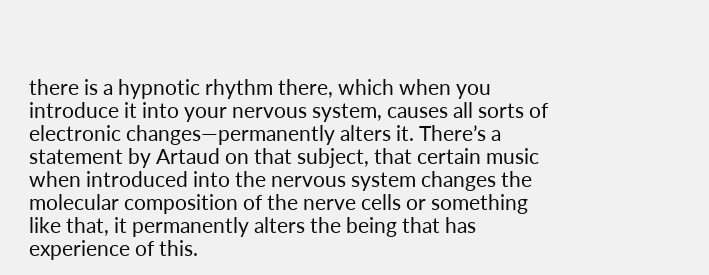there is a hypnotic rhythm there, which when you introduce it into your nervous system, causes all sorts of electronic changes—permanently alters it. There’s a statement by Artaud on that subject, that certain music when introduced into the nervous system changes the molecular composition of the nerve cells or something like that, it permanently alters the being that has experience of this.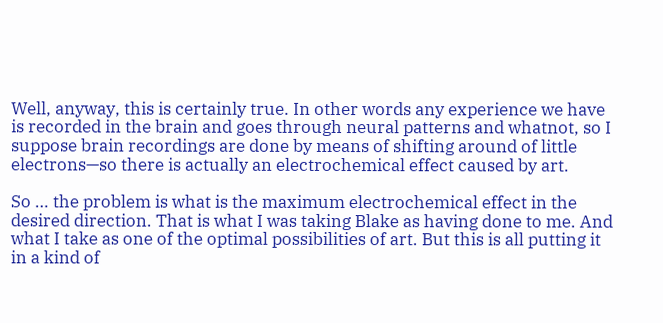Well, anyway, this is certainly true. In other words any experience we have is recorded in the brain and goes through neural patterns and whatnot, so I suppose brain recordings are done by means of shifting around of little electrons—so there is actually an electrochemical effect caused by art.

So … the problem is what is the maximum electrochemical effect in the desired direction. That is what I was taking Blake as having done to me. And what I take as one of the optimal possibilities of art. But this is all putting it in a kind of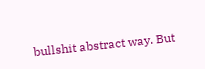bullshit abstract way. But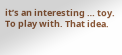it’s an interesting … toy. To play with. That idea.